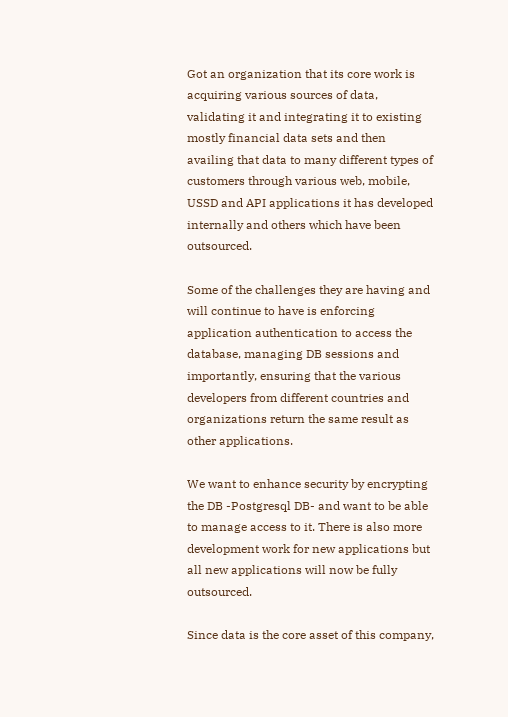Got an organization that its core work is acquiring various sources of data, validating it and integrating it to existing mostly financial data sets and then availing that data to many different types of customers through various web, mobile, USSD and API applications it has developed internally and others which have been outsourced.

Some of the challenges they are having and will continue to have is enforcing application authentication to access the database, managing DB sessions and importantly, ensuring that the various developers from different countries and organizations return the same result as other applications.

We want to enhance security by encrypting the DB -Postgresql DB- and want to be able to manage access to it. There is also more development work for new applications but all new applications will now be fully outsourced.

Since data is the core asset of this company,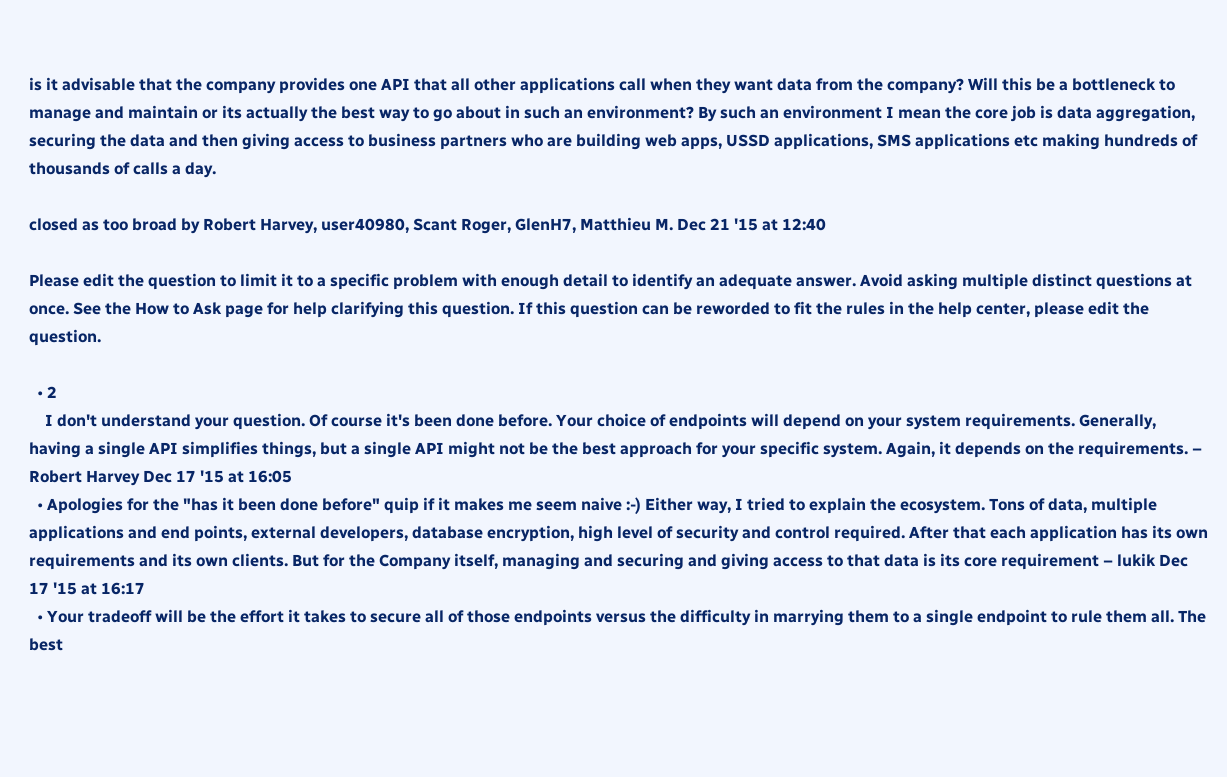is it advisable that the company provides one API that all other applications call when they want data from the company? Will this be a bottleneck to manage and maintain or its actually the best way to go about in such an environment? By such an environment I mean the core job is data aggregation, securing the data and then giving access to business partners who are building web apps, USSD applications, SMS applications etc making hundreds of thousands of calls a day.

closed as too broad by Robert Harvey, user40980, Scant Roger, GlenH7, Matthieu M. Dec 21 '15 at 12:40

Please edit the question to limit it to a specific problem with enough detail to identify an adequate answer. Avoid asking multiple distinct questions at once. See the How to Ask page for help clarifying this question. If this question can be reworded to fit the rules in the help center, please edit the question.

  • 2
    I don't understand your question. Of course it's been done before. Your choice of endpoints will depend on your system requirements. Generally, having a single API simplifies things, but a single API might not be the best approach for your specific system. Again, it depends on the requirements. – Robert Harvey Dec 17 '15 at 16:05
  • Apologies for the "has it been done before" quip if it makes me seem naive :-) Either way, I tried to explain the ecosystem. Tons of data, multiple applications and end points, external developers, database encryption, high level of security and control required. After that each application has its own requirements and its own clients. But for the Company itself, managing and securing and giving access to that data is its core requirement – lukik Dec 17 '15 at 16:17
  • Your tradeoff will be the effort it takes to secure all of those endpoints versus the difficulty in marrying them to a single endpoint to rule them all. The best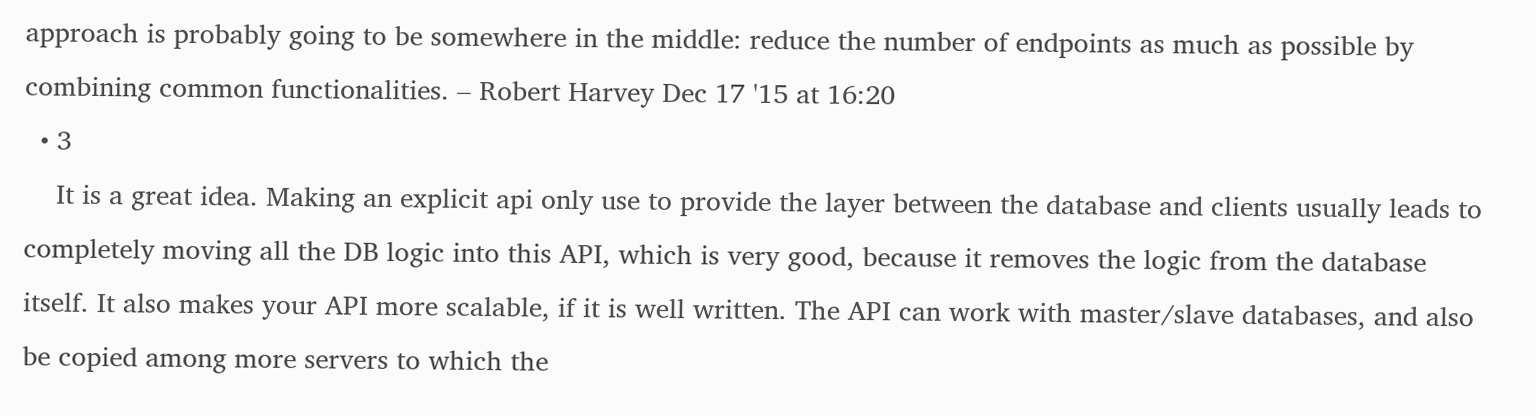approach is probably going to be somewhere in the middle: reduce the number of endpoints as much as possible by combining common functionalities. – Robert Harvey Dec 17 '15 at 16:20
  • 3
    It is a great idea. Making an explicit api only use to provide the layer between the database and clients usually leads to completely moving all the DB logic into this API, which is very good, because it removes the logic from the database itself. It also makes your API more scalable, if it is well written. The API can work with master/slave databases, and also be copied among more servers to which the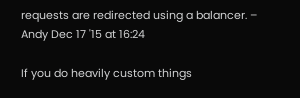requests are redirected using a balancer. – Andy Dec 17 '15 at 16:24

If you do heavily custom things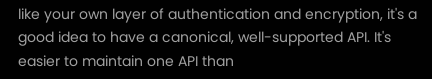like your own layer of authentication and encryption, it's a good idea to have a canonical, well-supported API. It's easier to maintain one API than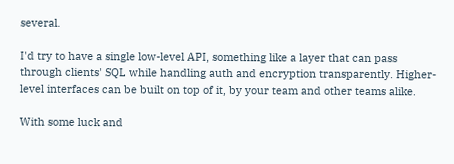several.

I'd try to have a single low-level API, something like a layer that can pass through clients' SQL while handling auth and encryption transparently. Higher-level interfaces can be built on top of it, by your team and other teams alike.

With some luck and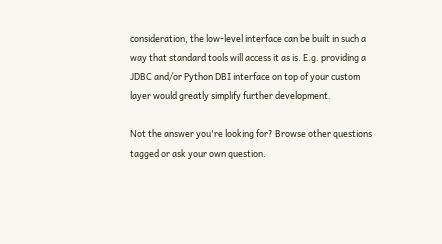consideration, the low-level interface can be built in such a way that standard tools will access it as is. E.g. providing a JDBC and/or Python DBI interface on top of your custom layer would greatly simplify further development.

Not the answer you're looking for? Browse other questions tagged or ask your own question.